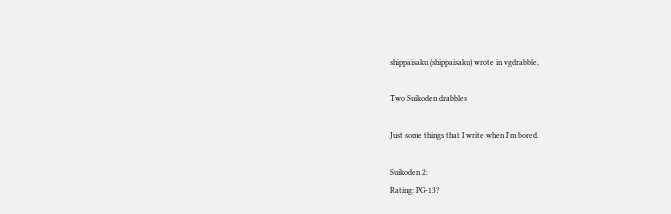shippaisaku (shippaisaku) wrote in vgdrabble,

Two Suikoden drabbles

Just some things that I write when I'm bored.

Suikoden 2:
Rating: PG-13?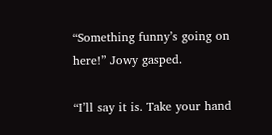“Something funny’s going on here!” Jowy gasped.

“I’ll say it is. Take your hand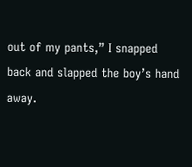out of my pants,” I snapped back and slapped the boy’s hand away.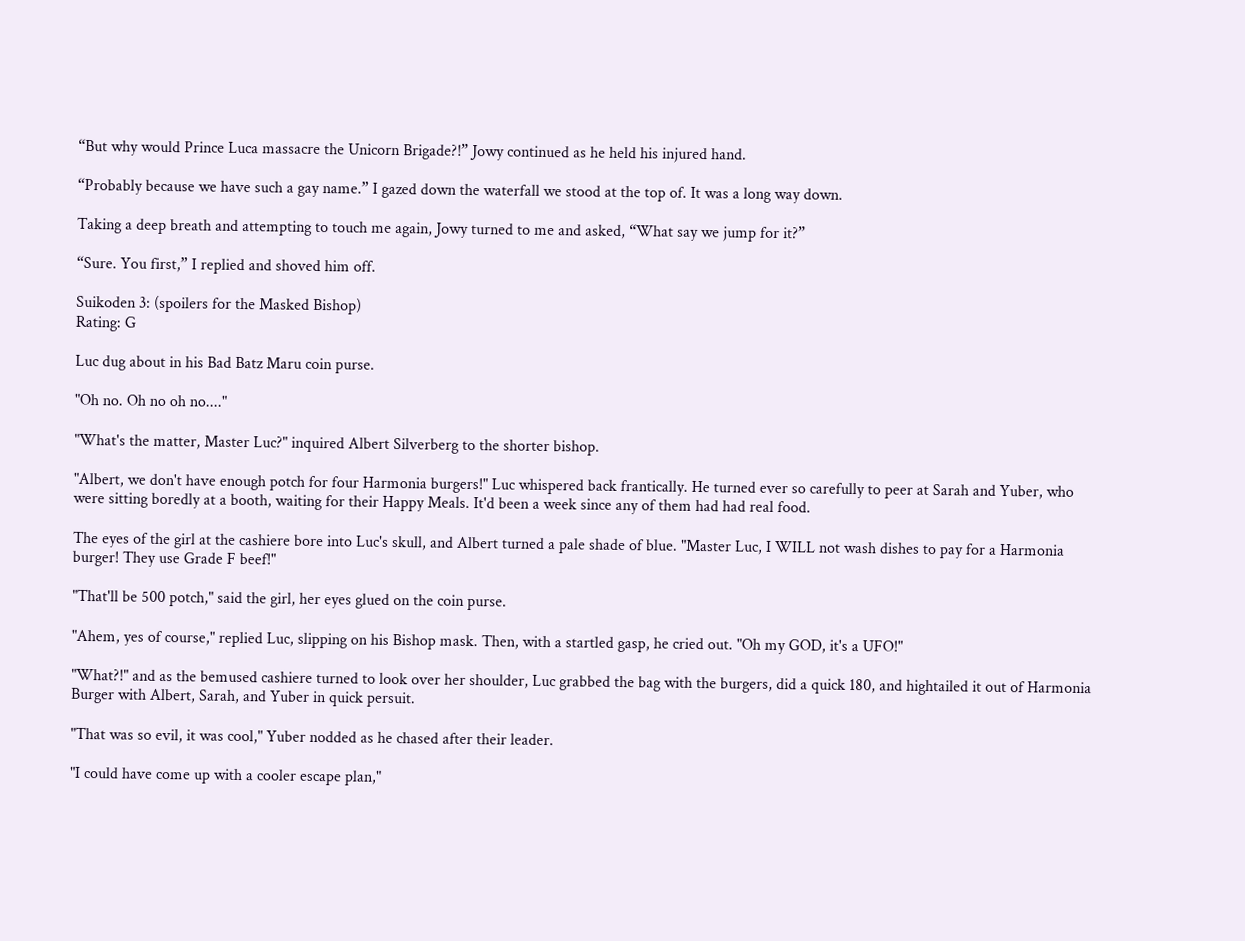“But why would Prince Luca massacre the Unicorn Brigade?!” Jowy continued as he held his injured hand.

“Probably because we have such a gay name.” I gazed down the waterfall we stood at the top of. It was a long way down.

Taking a deep breath and attempting to touch me again, Jowy turned to me and asked, “What say we jump for it?”

“Sure. You first,” I replied and shoved him off.

Suikoden 3: (spoilers for the Masked Bishop)
Rating: G

Luc dug about in his Bad Batz Maru coin purse.

"Oh no. Oh no oh no...."

"What's the matter, Master Luc?" inquired Albert Silverberg to the shorter bishop.

"Albert, we don't have enough potch for four Harmonia burgers!" Luc whispered back frantically. He turned ever so carefully to peer at Sarah and Yuber, who were sitting boredly at a booth, waiting for their Happy Meals. It'd been a week since any of them had had real food.

The eyes of the girl at the cashiere bore into Luc's skull, and Albert turned a pale shade of blue. "Master Luc, I WILL not wash dishes to pay for a Harmonia burger! They use Grade F beef!"

"That'll be 500 potch," said the girl, her eyes glued on the coin purse.

"Ahem, yes of course," replied Luc, slipping on his Bishop mask. Then, with a startled gasp, he cried out. "Oh my GOD, it's a UFO!"

"What?!" and as the bemused cashiere turned to look over her shoulder, Luc grabbed the bag with the burgers, did a quick 180, and hightailed it out of Harmonia Burger with Albert, Sarah, and Yuber in quick persuit.

"That was so evil, it was cool," Yuber nodded as he chased after their leader.

"I could have come up with a cooler escape plan,"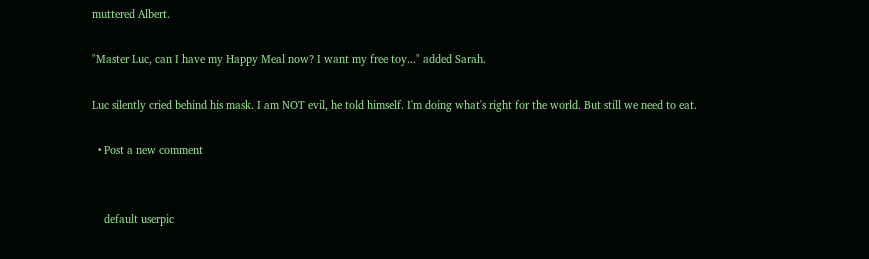muttered Albert.

"Master Luc, can I have my Happy Meal now? I want my free toy..." added Sarah.

Luc silently cried behind his mask. I am NOT evil, he told himself. I'm doing what's right for the world. But still we need to eat.

  • Post a new comment


    default userpic